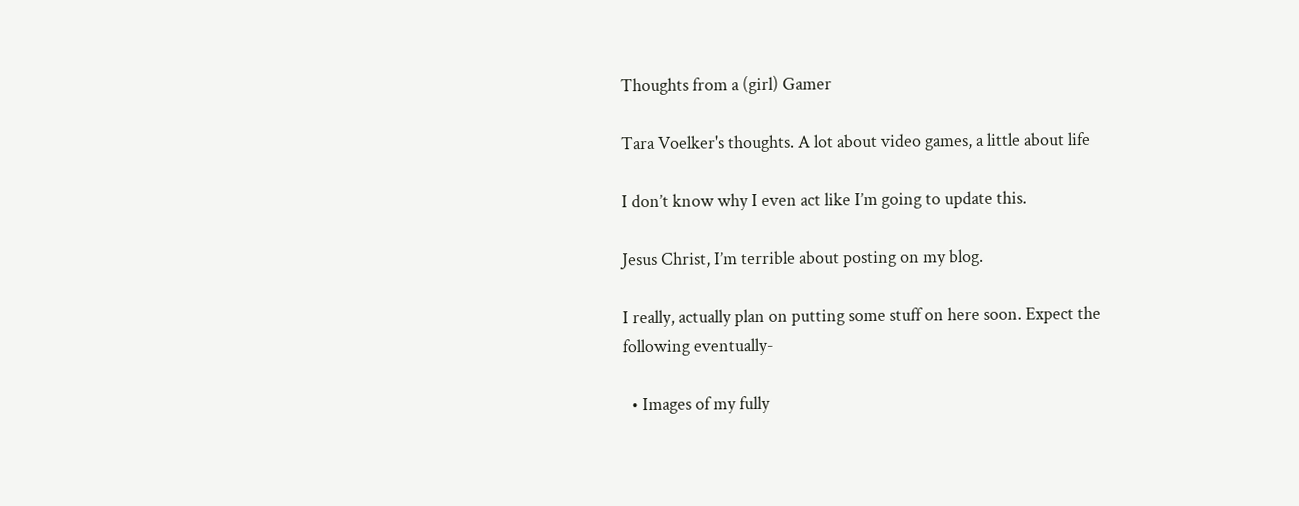Thoughts from a (girl) Gamer

Tara Voelker's thoughts. A lot about video games, a little about life

I don’t know why I even act like I’m going to update this.

Jesus Christ, I’m terrible about posting on my blog.

I really, actually plan on putting some stuff on here soon. Expect the following eventually-

  • Images of my fully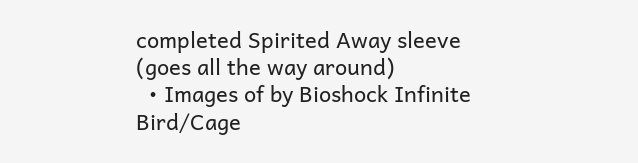completed Spirited Away sleeve (goes all the way around)
  • Images of by Bioshock Infinite Bird/Cage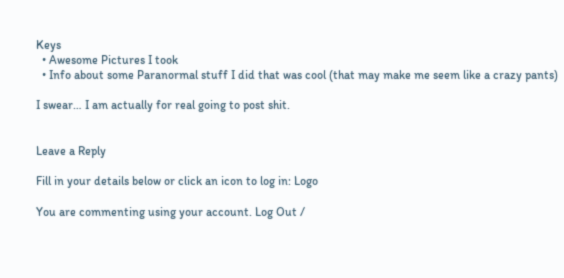Keys
  • Awesome Pictures I took
  • Info about some Paranormal stuff I did that was cool (that may make me seem like a crazy pants)

I swear… I am actually for real going to post shit.


Leave a Reply

Fill in your details below or click an icon to log in: Logo

You are commenting using your account. Log Out /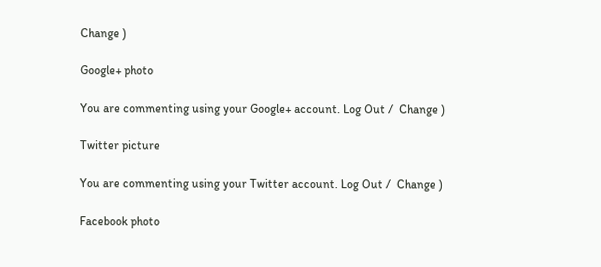Change )

Google+ photo

You are commenting using your Google+ account. Log Out /  Change )

Twitter picture

You are commenting using your Twitter account. Log Out /  Change )

Facebook photo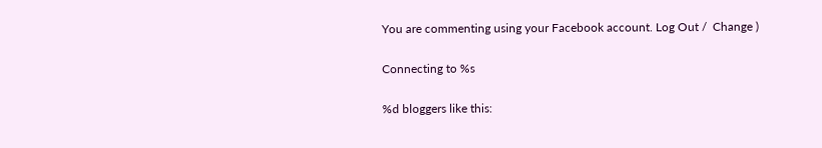You are commenting using your Facebook account. Log Out /  Change )

Connecting to %s

%d bloggers like this: